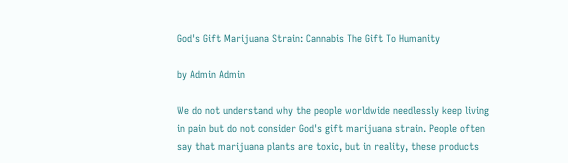God's Gift Marijuana Strain: Cannabis The Gift To Humanity

by Admin Admin

We do not understand why the people worldwide needlessly keep living in pain but do not consider God's gift marijuana strain. People often say that marijuana plants are toxic, but in reality, these products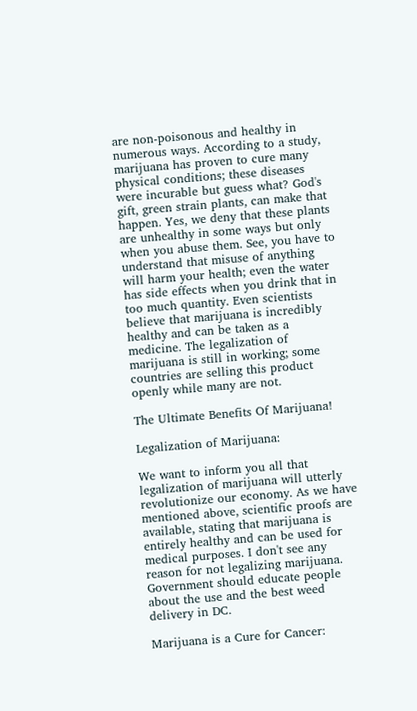are non-poisonous and healthy in numerous ways. According to a study, marijuana has proven to cure many physical conditions; these diseases were incurable but guess what? God's gift, green strain plants, can make that happen. Yes, we deny that these plants are unhealthy in some ways but only when you abuse them. See, you have to understand that misuse of anything will harm your health; even the water has side effects when you drink that in too much quantity. Even scientists believe that marijuana is incredibly healthy and can be taken as a medicine. The legalization of marijuana is still in working; some countries are selling this product openly while many are not.

The Ultimate Benefits Of Marijuana!

Legalization of Marijuana:

We want to inform you all that legalization of marijuana will utterly revolutionize our economy. As we have mentioned above, scientific proofs are available, stating that marijuana is entirely healthy and can be used for medical purposes. I don't see any reason for not legalizing marijuana. Government should educate people about the use and the best weed delivery in DC.

Marijuana is a Cure for Cancer: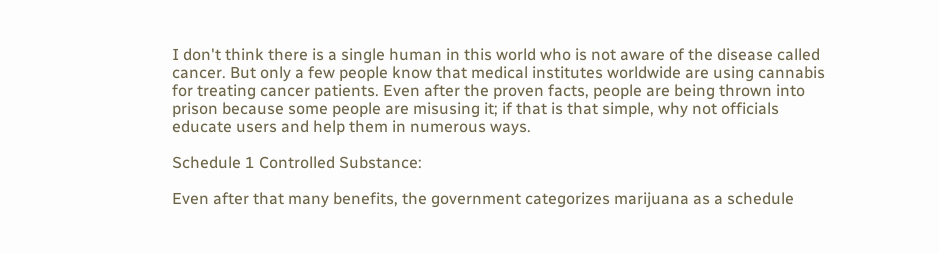I don't think there is a single human in this world who is not aware of the disease called cancer. But only a few people know that medical institutes worldwide are using cannabis for treating cancer patients. Even after the proven facts, people are being thrown into prison because some people are misusing it; if that is that simple, why not officials educate users and help them in numerous ways.

Schedule 1 Controlled Substance:

Even after that many benefits, the government categorizes marijuana as a schedule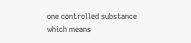one controlled substance which means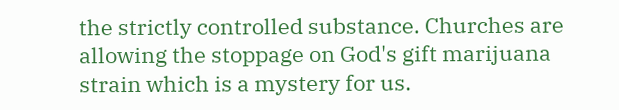the strictly controlled substance. Churches are allowing the stoppage on God's gift marijuana strain which is a mystery for us.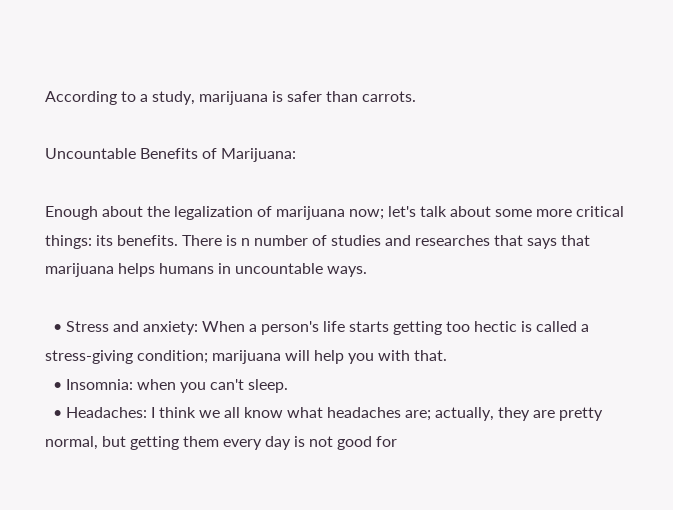According to a study, marijuana is safer than carrots.

Uncountable Benefits of Marijuana:

Enough about the legalization of marijuana now; let's talk about some more critical things: its benefits. There is n number of studies and researches that says that marijuana helps humans in uncountable ways.

  • Stress and anxiety: When a person's life starts getting too hectic is called a stress-giving condition; marijuana will help you with that.
  • Insomnia: when you can't sleep.
  • Headaches: I think we all know what headaches are; actually, they are pretty normal, but getting them every day is not good for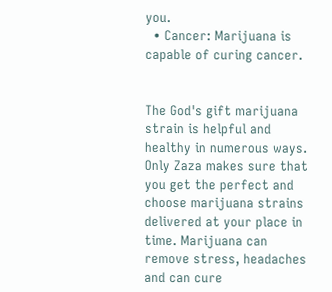you.
  • Cancer: Marijuana is capable of curing cancer.


The God's gift marijuana strain is helpful and healthy in numerous ways. Only Zaza makes sure that you get the perfect and choose marijuana strains delivered at your place in time. Marijuana can remove stress, headaches and can cure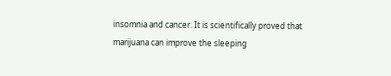insomnia and cancer. It is scientifically proved that marijuana can improve the sleeping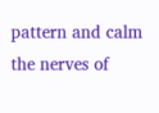pattern and calm the nerves of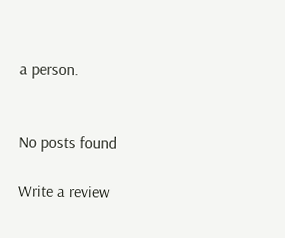a person.


No posts found

Write a review